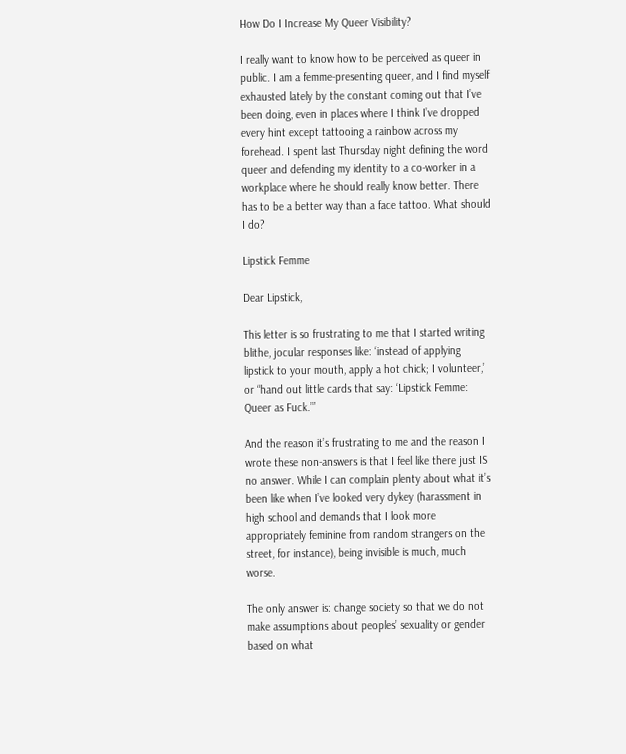How Do I Increase My Queer Visibility?

I really want to know how to be perceived as queer in public. I am a femme-presenting queer, and I find myself exhausted lately by the constant coming out that I’ve been doing, even in places where I think I’ve dropped every hint except tattooing a rainbow across my forehead. I spent last Thursday night defining the word queer and defending my identity to a co-worker in a workplace where he should really know better. There has to be a better way than a face tattoo. What should I do?

Lipstick Femme

Dear Lipstick,

This letter is so frustrating to me that I started writing blithe, jocular responses like: ‘instead of applying lipstick to your mouth, apply a hot chick; I volunteer,’ or “hand out little cards that say: ‘Lipstick Femme: Queer as Fuck.’”

And the reason it’s frustrating to me and the reason I wrote these non-answers is that I feel like there just IS no answer. While I can complain plenty about what it’s been like when I’ve looked very dykey (harassment in high school and demands that I look more appropriately feminine from random strangers on the street, for instance), being invisible is much, much worse.

The only answer is: change society so that we do not make assumptions about peoples’ sexuality or gender based on what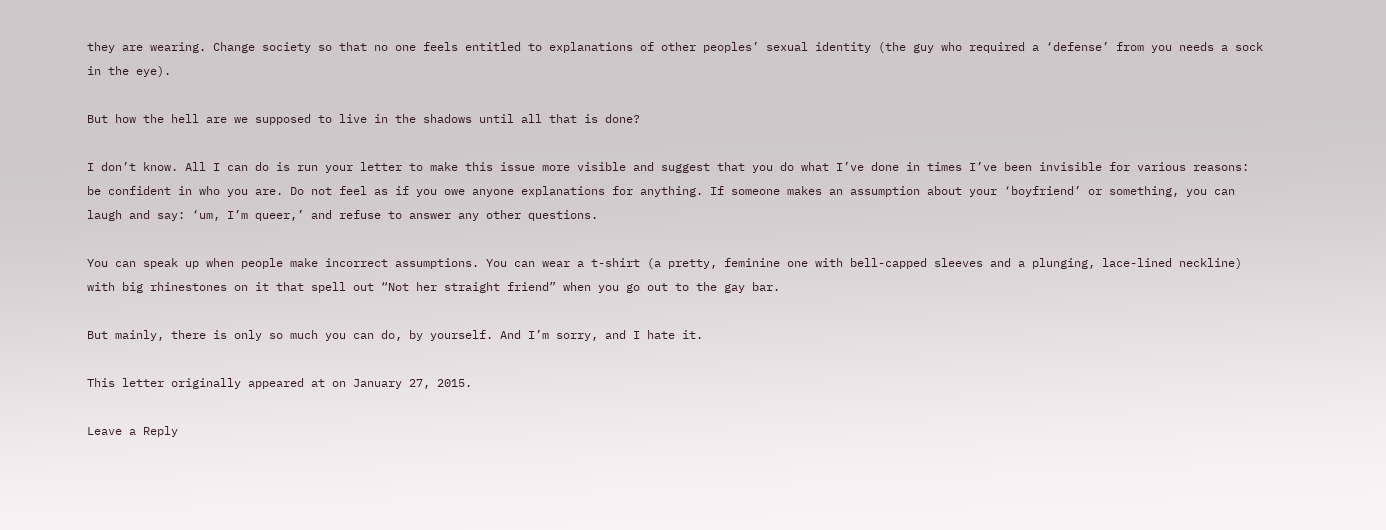they are wearing. Change society so that no one feels entitled to explanations of other peoples’ sexual identity (the guy who required a ‘defense’ from you needs a sock in the eye).

But how the hell are we supposed to live in the shadows until all that is done?

I don’t know. All I can do is run your letter to make this issue more visible and suggest that you do what I’ve done in times I’ve been invisible for various reasons: be confident in who you are. Do not feel as if you owe anyone explanations for anything. If someone makes an assumption about your ‘boyfriend’ or something, you can laugh and say: ‘um, I’m queer,’ and refuse to answer any other questions.

You can speak up when people make incorrect assumptions. You can wear a t-shirt (a pretty, feminine one with bell-capped sleeves and a plunging, lace-lined neckline) with big rhinestones on it that spell out “Not her straight friend” when you go out to the gay bar.

But mainly, there is only so much you can do, by yourself. And I’m sorry, and I hate it.

This letter originally appeared at on January 27, 2015.

Leave a Reply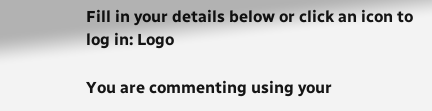Fill in your details below or click an icon to log in: Logo

You are commenting using your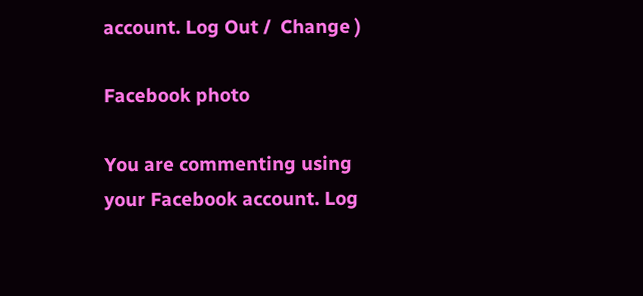account. Log Out /  Change )

Facebook photo

You are commenting using your Facebook account. Log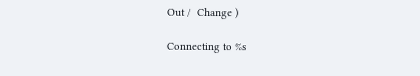Out /  Change )

Connecting to %s